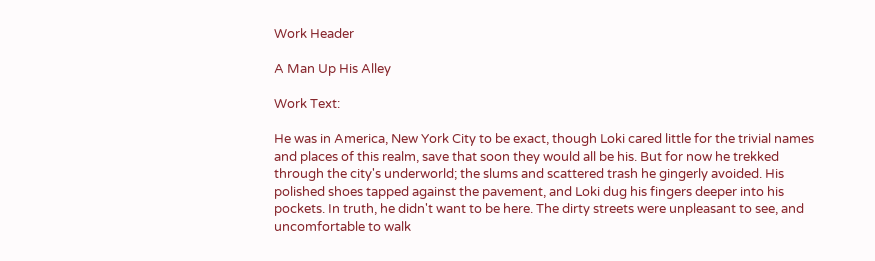Work Header

A Man Up His Alley

Work Text:

He was in America, New York City to be exact, though Loki cared little for the trivial names and places of this realm, save that soon they would all be his. But for now he trekked through the city's underworld; the slums and scattered trash he gingerly avoided. His polished shoes tapped against the pavement, and Loki dug his fingers deeper into his pockets. In truth, he didn't want to be here. The dirty streets were unpleasant to see, and uncomfortable to walk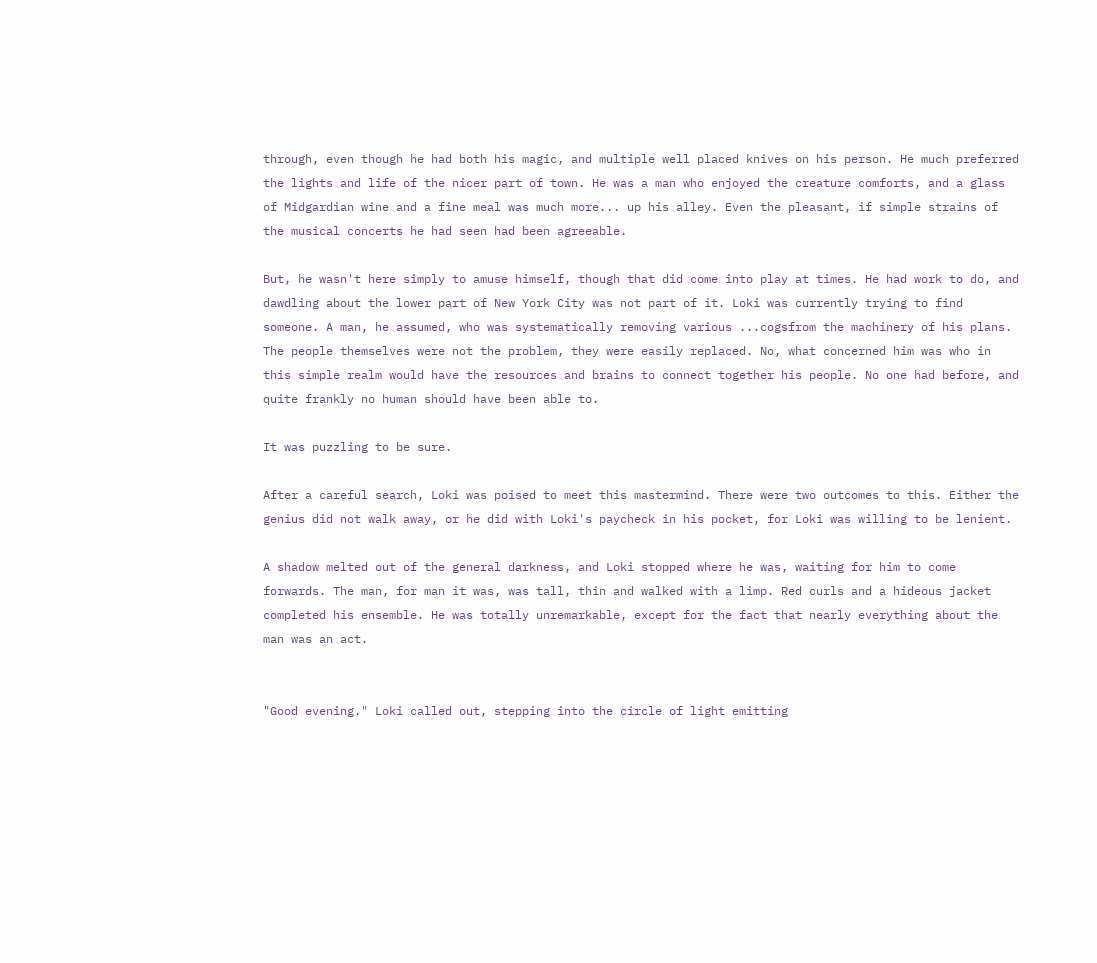through, even though he had both his magic, and multiple well placed knives on his person. He much preferred the lights and life of the nicer part of town. He was a man who enjoyed the creature comforts, and a glass of Midgardian wine and a fine meal was much more... up his alley. Even the pleasant, if simple strains of the musical concerts he had seen had been agreeable.

But, he wasn't here simply to amuse himself, though that did come into play at times. He had work to do, and dawdling about the lower part of New York City was not part of it. Loki was currently trying to find someone. A man, he assumed, who was systematically removing various ...cogsfrom the machinery of his plans. The people themselves were not the problem, they were easily replaced. No, what concerned him was who in this simple realm would have the resources and brains to connect together his people. No one had before, and quite frankly no human should have been able to.

It was puzzling to be sure.

After a careful search, Loki was poised to meet this mastermind. There were two outcomes to this. Either the genius did not walk away, or he did with Loki's paycheck in his pocket, for Loki was willing to be lenient.

A shadow melted out of the general darkness, and Loki stopped where he was, waiting for him to come forwards. The man, for man it was, was tall, thin and walked with a limp. Red curls and a hideous jacket completed his ensemble. He was totally unremarkable, except for the fact that nearly everything about the man was an act.


"Good evening." Loki called out, stepping into the circle of light emitting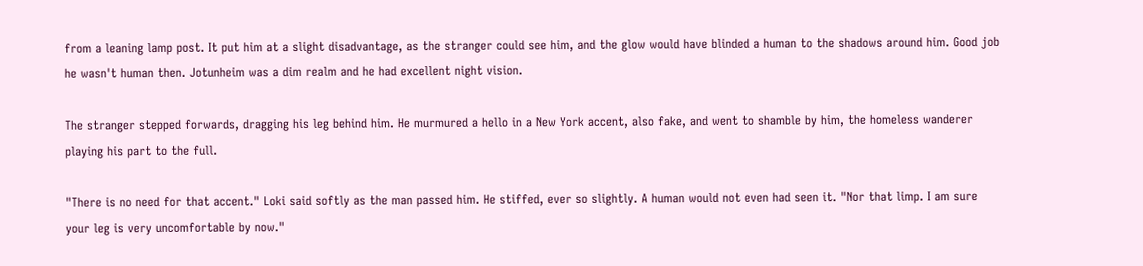from a leaning lamp post. It put him at a slight disadvantage, as the stranger could see him, and the glow would have blinded a human to the shadows around him. Good job he wasn't human then. Jotunheim was a dim realm and he had excellent night vision.

The stranger stepped forwards, dragging his leg behind him. He murmured a hello in a New York accent, also fake, and went to shamble by him, the homeless wanderer playing his part to the full.

"There is no need for that accent." Loki said softly as the man passed him. He stiffed, ever so slightly. A human would not even had seen it. "Nor that limp. I am sure your leg is very uncomfortable by now."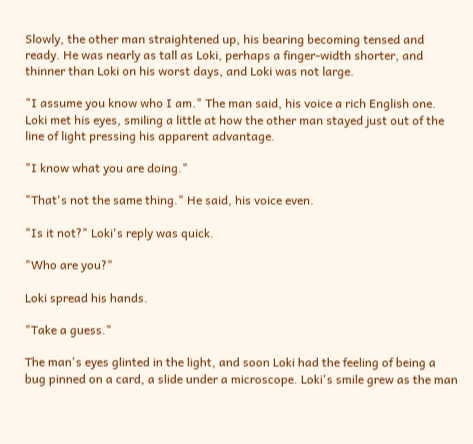Slowly, the other man straightened up, his bearing becoming tensed and ready. He was nearly as tall as Loki, perhaps a finger-width shorter, and thinner than Loki on his worst days, and Loki was not large.

"I assume you know who I am." The man said, his voice a rich English one. Loki met his eyes, smiling a little at how the other man stayed just out of the line of light pressing his apparent advantage.

"I know what you are doing."

"That's not the same thing." He said, his voice even.

"Is it not?" Loki's reply was quick.

"Who are you?"

Loki spread his hands.

"Take a guess."

The man's eyes glinted in the light, and soon Loki had the feeling of being a bug pinned on a card, a slide under a microscope. Loki's smile grew as the man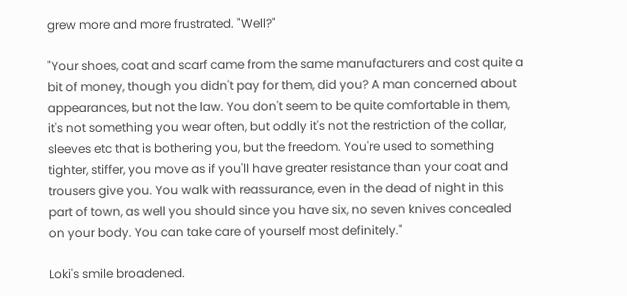grew more and more frustrated. "Well?"

"Your shoes, coat and scarf came from the same manufacturers and cost quite a bit of money, though you didn't pay for them, did you? A man concerned about appearances, but not the law. You don't seem to be quite comfortable in them, it's not something you wear often, but oddly it's not the restriction of the collar, sleeves etc that is bothering you, but the freedom. You're used to something tighter, stiffer, you move as if you'll have greater resistance than your coat and trousers give you. You walk with reassurance, even in the dead of night in this part of town, as well you should since you have six, no seven knives concealed on your body. You can take care of yourself most definitely."

Loki's smile broadened.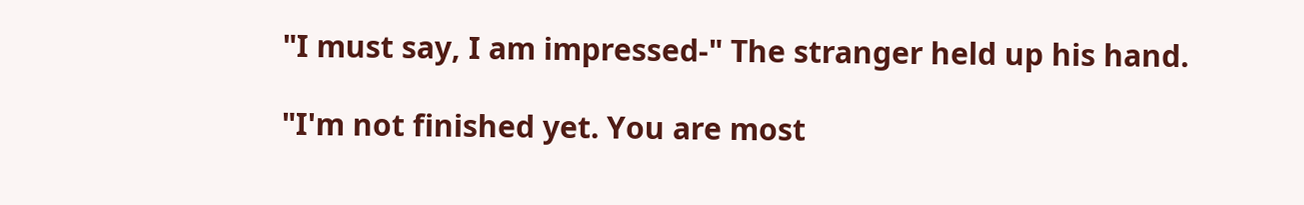"I must say, I am impressed-" The stranger held up his hand.

"I'm not finished yet. You are most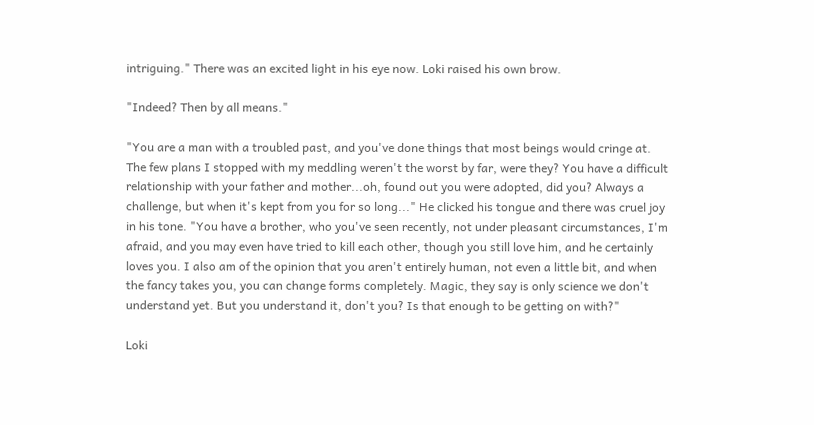intriguing." There was an excited light in his eye now. Loki raised his own brow.

"Indeed? Then by all means."

"You are a man with a troubled past, and you've done things that most beings would cringe at. The few plans I stopped with my meddling weren't the worst by far, were they? You have a difficult relationship with your father and mother...oh, found out you were adopted, did you? Always a challenge, but when it's kept from you for so long..." He clicked his tongue and there was cruel joy in his tone. "You have a brother, who you've seen recently, not under pleasant circumstances, I'm afraid, and you may even have tried to kill each other, though you still love him, and he certainly loves you. I also am of the opinion that you aren't entirely human, not even a little bit, and when the fancy takes you, you can change forms completely. Magic, they say is only science we don't understand yet. But you understand it, don't you? Is that enough to be getting on with?"

Loki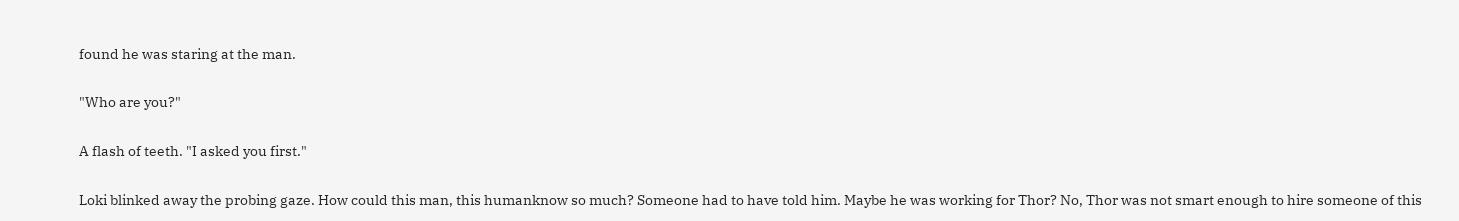found he was staring at the man.

"Who are you?"

A flash of teeth. "I asked you first."

Loki blinked away the probing gaze. How could this man, this humanknow so much? Someone had to have told him. Maybe he was working for Thor? No, Thor was not smart enough to hire someone of this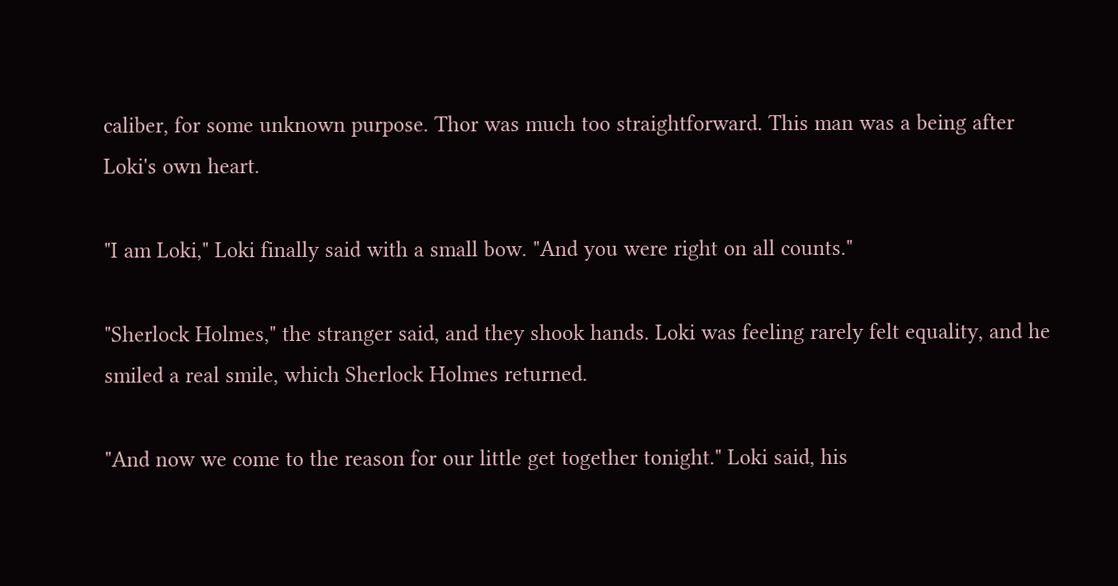caliber, for some unknown purpose. Thor was much too straightforward. This man was a being after Loki's own heart.

"I am Loki," Loki finally said with a small bow. "And you were right on all counts."

"Sherlock Holmes," the stranger said, and they shook hands. Loki was feeling rarely felt equality, and he smiled a real smile, which Sherlock Holmes returned.

"And now we come to the reason for our little get together tonight." Loki said, his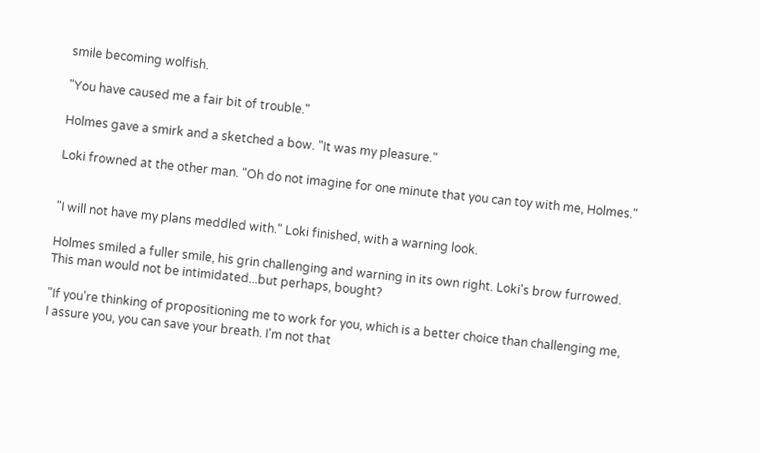smile becoming wolfish.

"You have caused me a fair bit of trouble."

Holmes gave a smirk and a sketched a bow. "It was my pleasure."

Loki frowned at the other man. "Oh do not imagine for one minute that you can toy with me, Holmes."


"I will not have my plans meddled with." Loki finished, with a warning look.

Holmes smiled a fuller smile, his grin challenging and warning in its own right. Loki's brow furrowed. This man would not be intimidated...but perhaps, bought?

"If you're thinking of propositioning me to work for you, which is a better choice than challenging me, I assure you, you can save your breath. I'm not that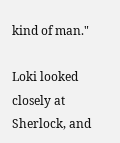kind of man."

Loki looked closely at Sherlock, and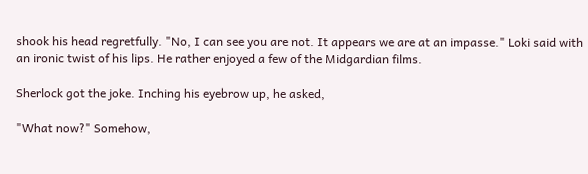shook his head regretfully. "No, I can see you are not. It appears we are at an impasse." Loki said with an ironic twist of his lips. He rather enjoyed a few of the Midgardian films.

Sherlock got the joke. Inching his eyebrow up, he asked,

"What now?" Somehow,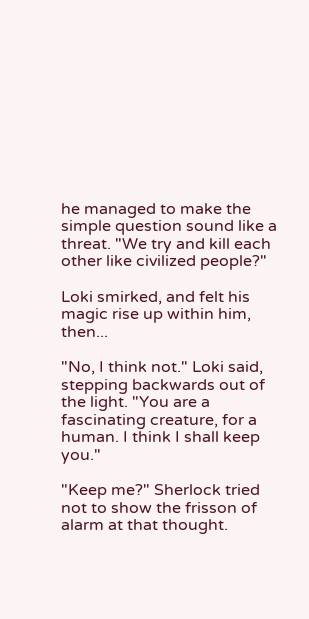he managed to make the simple question sound like a threat. "We try and kill each other like civilized people?"

Loki smirked, and felt his magic rise up within him, then...

"No, I think not." Loki said, stepping backwards out of the light. "You are a fascinating creature, for a human. I think I shall keep you."

"Keep me?" Sherlock tried not to show the frisson of alarm at that thought.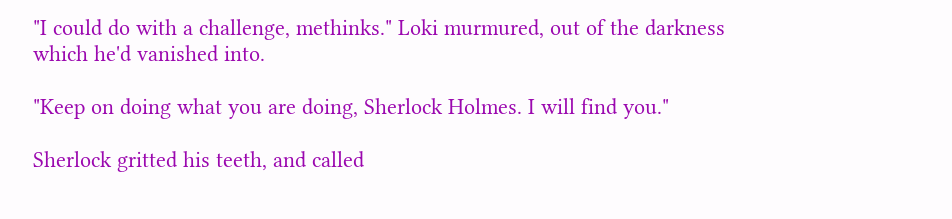"I could do with a challenge, methinks." Loki murmured, out of the darkness which he'd vanished into.

"Keep on doing what you are doing, Sherlock Holmes. I will find you."

Sherlock gritted his teeth, and called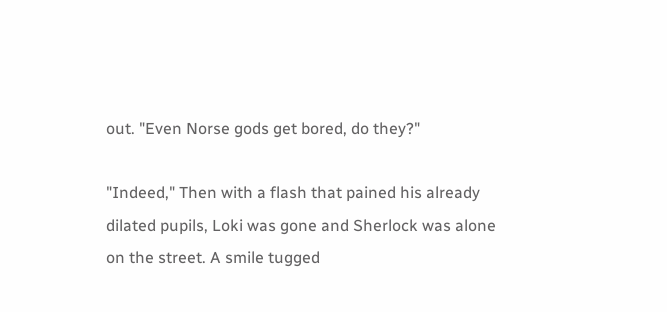out. "Even Norse gods get bored, do they?"

"Indeed," Then with a flash that pained his already dilated pupils, Loki was gone and Sherlock was alone on the street. A smile tugged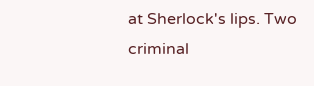at Sherlock's lips. Two criminal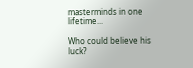masterminds in one lifetime...

Who could believe his luck?